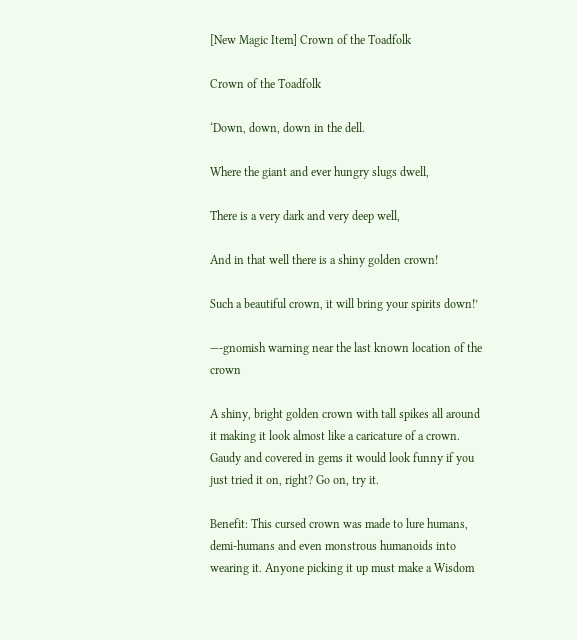[New Magic Item] Crown of the Toadfolk

Crown of the Toadfolk

‘Down, down, down in the dell.

Where the giant and ever hungry slugs dwell,

There is a very dark and very deep well,

And in that well there is a shiny golden crown!

Such a beautiful crown, it will bring your spirits down!’

—-gnomish warning near the last known location of the crown

A shiny, bright golden crown with tall spikes all around it making it look almost like a caricature of a crown. Gaudy and covered in gems it would look funny if you just tried it on, right? Go on, try it.

Benefit: This cursed crown was made to lure humans, demi-humans and even monstrous humanoids into wearing it. Anyone picking it up must make a Wisdom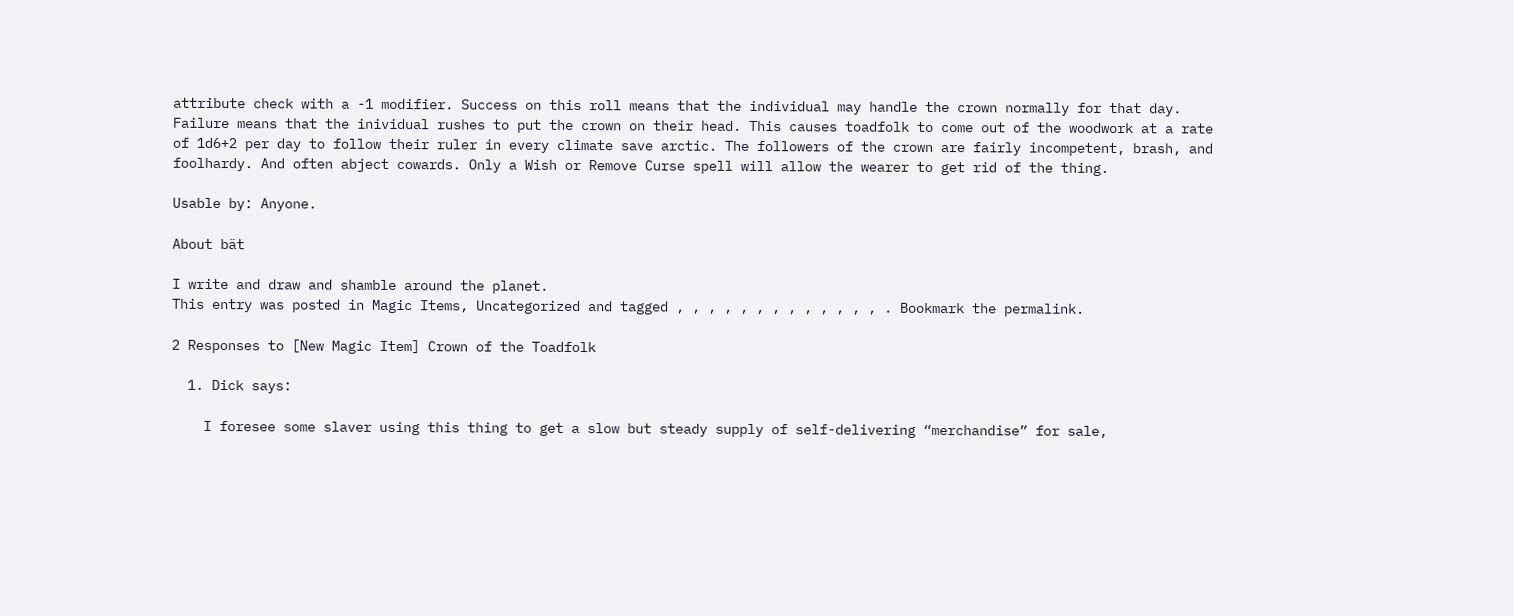attribute check with a -1 modifier. Success on this roll means that the individual may handle the crown normally for that day. Failure means that the inividual rushes to put the crown on their head. This causes toadfolk to come out of the woodwork at a rate of 1d6+2 per day to follow their ruler in every climate save arctic. The followers of the crown are fairly incompetent, brash, and foolhardy. And often abject cowards. Only a Wish or Remove Curse spell will allow the wearer to get rid of the thing.

Usable by: Anyone.

About bät

I write and draw and shamble around the planet.
This entry was posted in Magic Items, Uncategorized and tagged , , , , , , , , , , , , , . Bookmark the permalink.

2 Responses to [New Magic Item] Crown of the Toadfolk

  1. Dick says:

    I foresee some slaver using this thing to get a slow but steady supply of self-delivering “merchandise” for sale,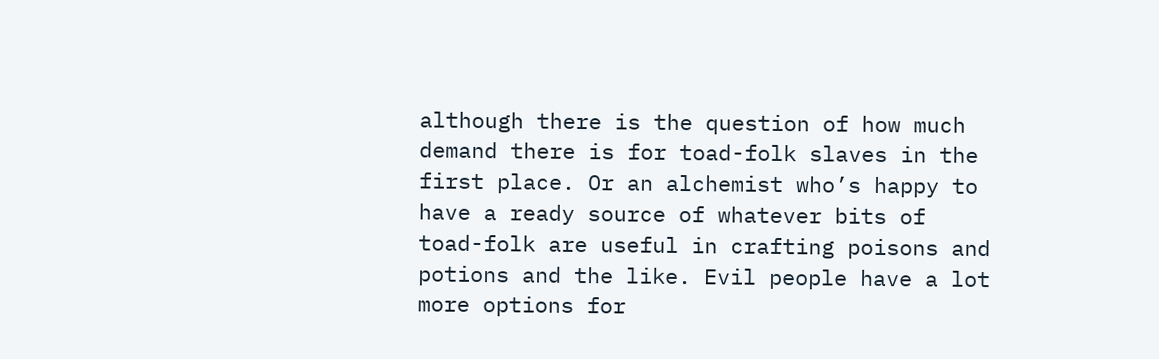although there is the question of how much demand there is for toad-folk slaves in the first place. Or an alchemist who’s happy to have a ready source of whatever bits of toad-folk are useful in crafting poisons and potions and the like. Evil people have a lot more options for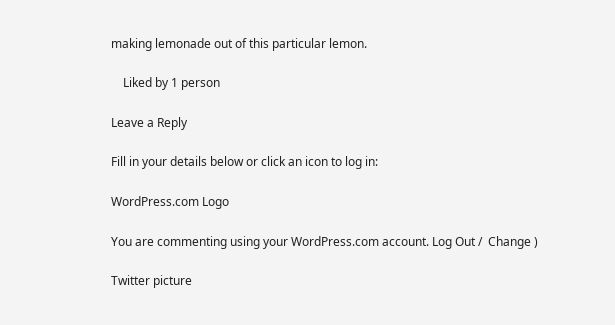making lemonade out of this particular lemon.

    Liked by 1 person

Leave a Reply

Fill in your details below or click an icon to log in:

WordPress.com Logo

You are commenting using your WordPress.com account. Log Out /  Change )

Twitter picture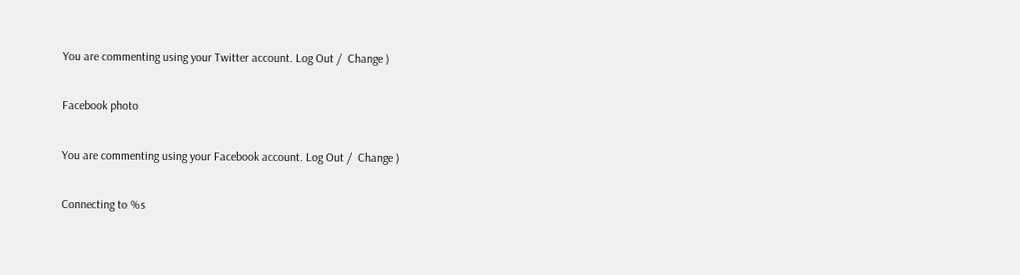You are commenting using your Twitter account. Log Out /  Change )

Facebook photo

You are commenting using your Facebook account. Log Out /  Change )

Connecting to %s